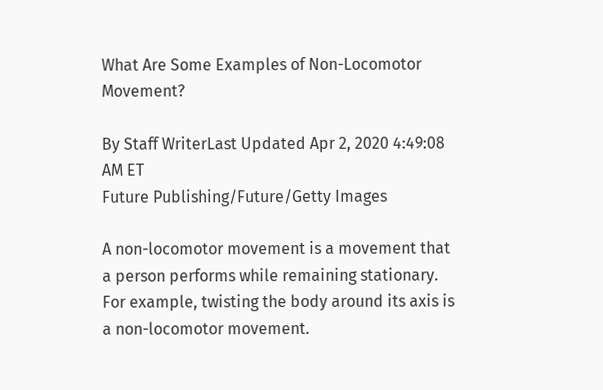What Are Some Examples of Non-Locomotor Movement?

By Staff WriterLast Updated Apr 2, 2020 4:49:08 AM ET
Future Publishing/Future/Getty Images

A non-locomotor movement is a movement that a person performs while remaining stationary. For example, twisting the body around its axis is a non-locomotor movement.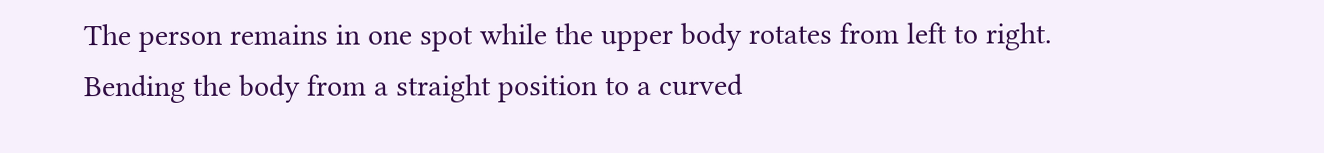The person remains in one spot while the upper body rotates from left to right. Bending the body from a straight position to a curved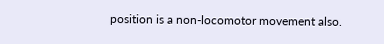position is a non-locomotor movement also.